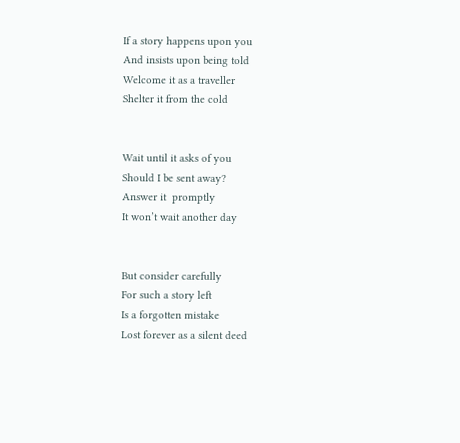If a story happens upon you
And insists upon being told
Welcome it as a traveller
Shelter it from the cold


Wait until it asks of you
Should I be sent away?
Answer it  promptly
It won’t wait another day


But consider carefully
For such a story left
Is a forgotten mistake
Lost forever as a silent deed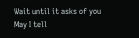Wait until it asks of you
May I tell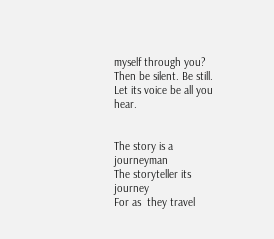myself through you?
Then be silent. Be still.
Let its voice be all you hear.


The story is a journeyman
The storyteller its journey
For as  they travel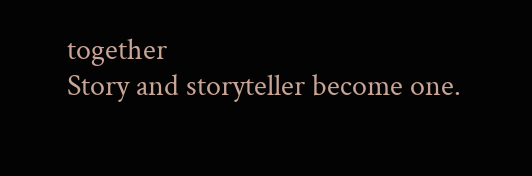together
Story and storyteller become one.